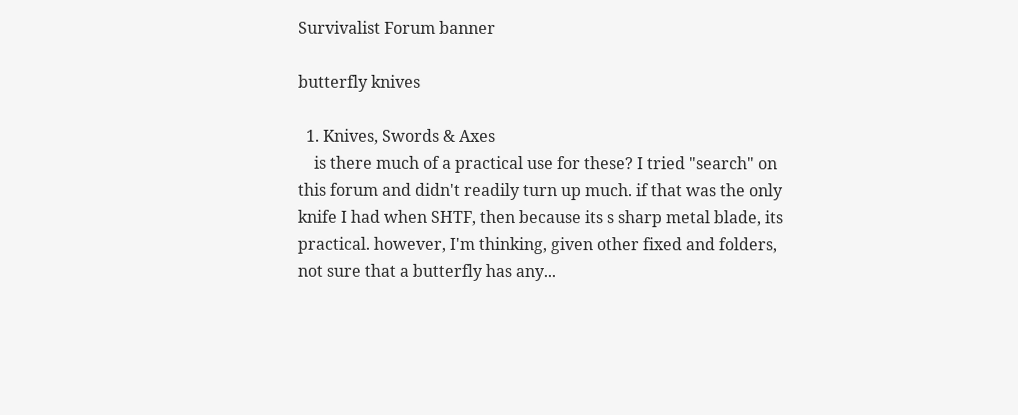Survivalist Forum banner

butterfly knives

  1. Knives, Swords & Axes
    is there much of a practical use for these? I tried "search" on this forum and didn't readily turn up much. if that was the only knife I had when SHTF, then because its s sharp metal blade, its practical. however, I'm thinking, given other fixed and folders, not sure that a butterfly has any...